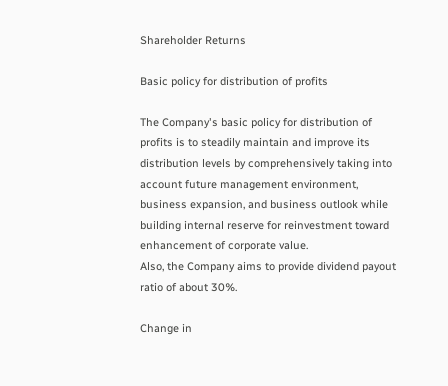Shareholder Returns

Basic policy for distribution of profits

The Company's basic policy for distribution of profits is to steadily maintain and improve its distribution levels by comprehensively taking into account future management environment, business expansion, and business outlook while building internal reserve for reinvestment toward enhancement of corporate value.
Also, the Company aims to provide dividend payout ratio of about 30%.

Change in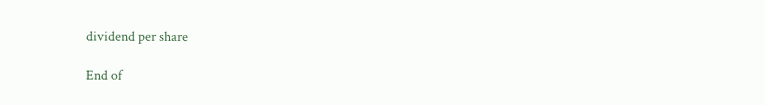dividend per share

End of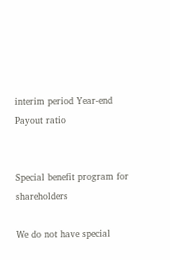interim period Year-end Payout ratio


Special benefit program for shareholders

We do not have special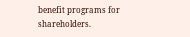benefit programs for shareholders.